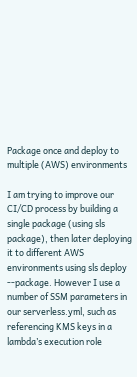Package once and deploy to multiple (AWS) environments

I am trying to improve our CI/CD process by building a single package (using sls package), then later deploying it to different AWS environments using sls deploy --package. However I use a number of SSM parameters in our serverless.yml, such as referencing KMS keys in a lambda’s execution role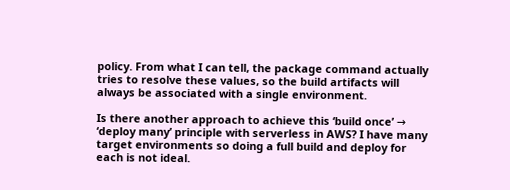policy. From what I can tell, the package command actually tries to resolve these values, so the build artifacts will always be associated with a single environment.

Is there another approach to achieve this ‘build once’ → ‘deploy many’ principle with serverless in AWS? I have many target environments so doing a full build and deploy for each is not ideal.